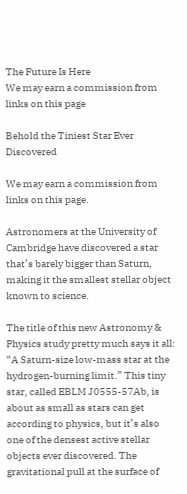The Future Is Here
We may earn a commission from links on this page

Behold the Tiniest Star Ever Discovered

We may earn a commission from links on this page.

Astronomers at the University of Cambridge have discovered a star that’s barely bigger than Saturn, making it the smallest stellar object known to science.

The title of this new Astronomy & Physics study pretty much says it all: “A Saturn-size low-mass star at the hydrogen-burning limit.” This tiny star, called EBLM J0555-57Ab, is about as small as stars can get according to physics, but it’s also one of the densest active stellar objects ever discovered. The gravitational pull at the surface of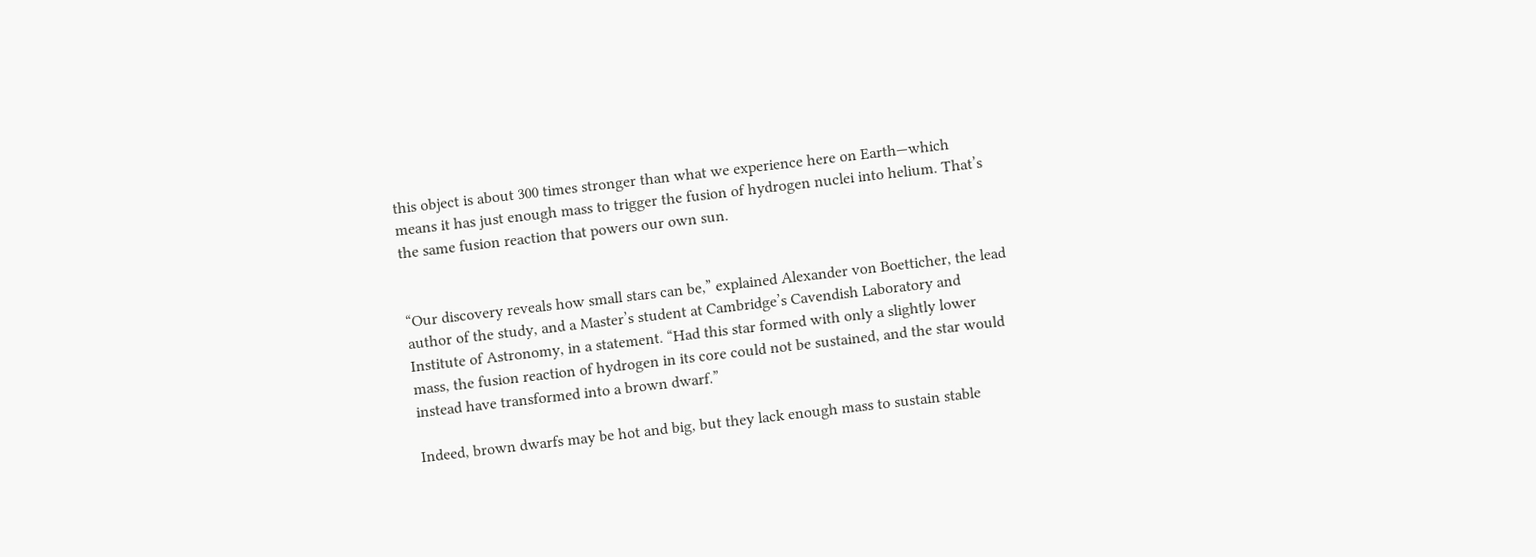this object is about 300 times stronger than what we experience here on Earth—which means it has just enough mass to trigger the fusion of hydrogen nuclei into helium. That’s the same fusion reaction that powers our own sun.


“Our discovery reveals how small stars can be,” explained Alexander von Boetticher, the lead author of the study, and a Master’s student at Cambridge’s Cavendish Laboratory and Institute of Astronomy, in a statement. “Had this star formed with only a slightly lower mass, the fusion reaction of hydrogen in its core could not be sustained, and the star would instead have transformed into a brown dwarf.”

Indeed, brown dwarfs may be hot and big, but they lack enough mass to sustain stable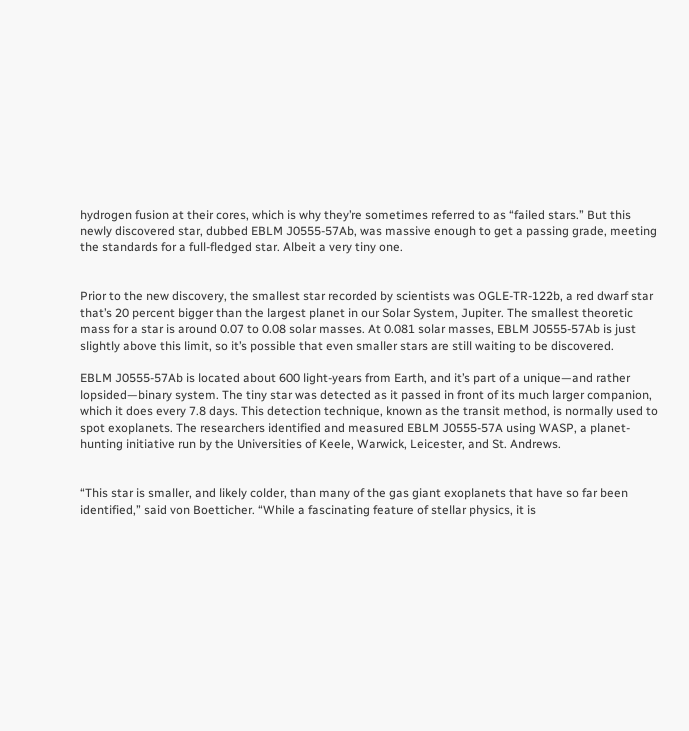hydrogen fusion at their cores, which is why they’re sometimes referred to as “failed stars.” But this newly discovered star, dubbed EBLM J0555-57Ab, was massive enough to get a passing grade, meeting the standards for a full-fledged star. Albeit a very tiny one.


Prior to the new discovery, the smallest star recorded by scientists was OGLE-TR-122b, a red dwarf star that’s 20 percent bigger than the largest planet in our Solar System, Jupiter. The smallest theoretic mass for a star is around 0.07 to 0.08 solar masses. At 0.081 solar masses, EBLM J0555-57Ab is just slightly above this limit, so it’s possible that even smaller stars are still waiting to be discovered.

EBLM J0555-57Ab is located about 600 light-years from Earth, and it’s part of a unique—and rather lopsided—binary system. The tiny star was detected as it passed in front of its much larger companion, which it does every 7.8 days. This detection technique, known as the transit method, is normally used to spot exoplanets. The researchers identified and measured EBLM J0555-57A using WASP, a planet-hunting initiative run by the Universities of Keele, Warwick, Leicester, and St. Andrews.


“This star is smaller, and likely colder, than many of the gas giant exoplanets that have so far been identified,” said von Boetticher. “While a fascinating feature of stellar physics, it is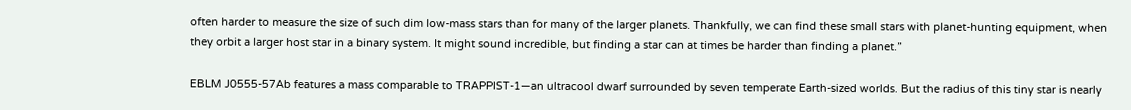often harder to measure the size of such dim low-mass stars than for many of the larger planets. Thankfully, we can find these small stars with planet-hunting equipment, when they orbit a larger host star in a binary system. It might sound incredible, but finding a star can at times be harder than finding a planet.”

EBLM J0555-57Ab features a mass comparable to TRAPPIST-1—an ultracool dwarf surrounded by seven temperate Earth-sized worlds. But the radius of this tiny star is nearly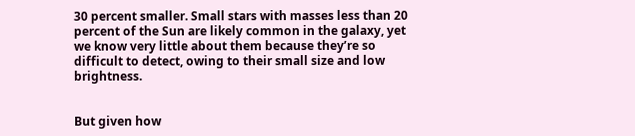30 percent smaller. Small stars with masses less than 20 percent of the Sun are likely common in the galaxy, yet we know very little about them because they’re so difficult to detect, owing to their small size and low brightness.


But given how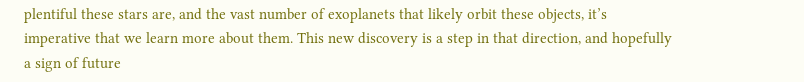plentiful these stars are, and the vast number of exoplanets that likely orbit these objects, it’s imperative that we learn more about them. This new discovery is a step in that direction, and hopefully a sign of future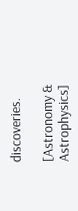discoveries.

[Astronomy & Astrophysics]